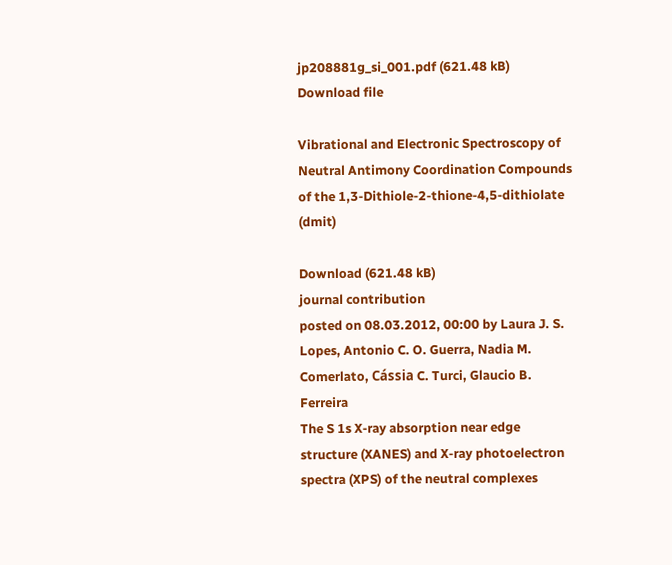jp208881g_si_001.pdf (621.48 kB)
Download file

Vibrational and Electronic Spectroscopy of Neutral Antimony Coordination Compounds of the 1,3-Dithiole-2-thione-4,5-dithiolate (dmit)

Download (621.48 kB)
journal contribution
posted on 08.03.2012, 00:00 by Laura J. S. Lopes, Antonio C. O. Guerra, Nadia M. Comerlato, Cássia C. Turci, Glaucio B. Ferreira
The S 1s X-ray absorption near edge structure (XANES) and X-ray photoelectron spectra (XPS) of the neutral complexes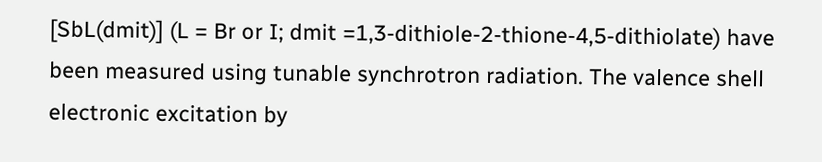[SbL(dmit)] (L = Br or I; dmit =1,3-dithiole-2-thione-4,5-dithiolate) have been measured using tunable synchrotron radiation. The valence shell electronic excitation by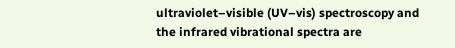ultraviolet–visible (UV–vis) spectroscopy and the infrared vibrational spectra are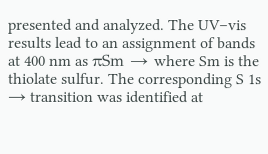presented and analyzed. The UV–vis results lead to an assignment of bands at 400 nm as πSm → where Sm is the thiolate sulfur. The corresponding S 1s → transition was identified at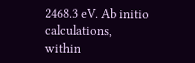2468.3 eV. Ab initio calculations, within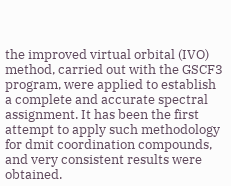the improved virtual orbital (IVO) method, carried out with the GSCF3 program, were applied to establish a complete and accurate spectral assignment. It has been the first attempt to apply such methodology for dmit coordination compounds, and very consistent results were obtained.